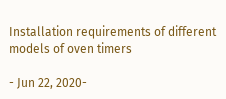Installation requirements of different models of oven timers

- Jun 22, 2020-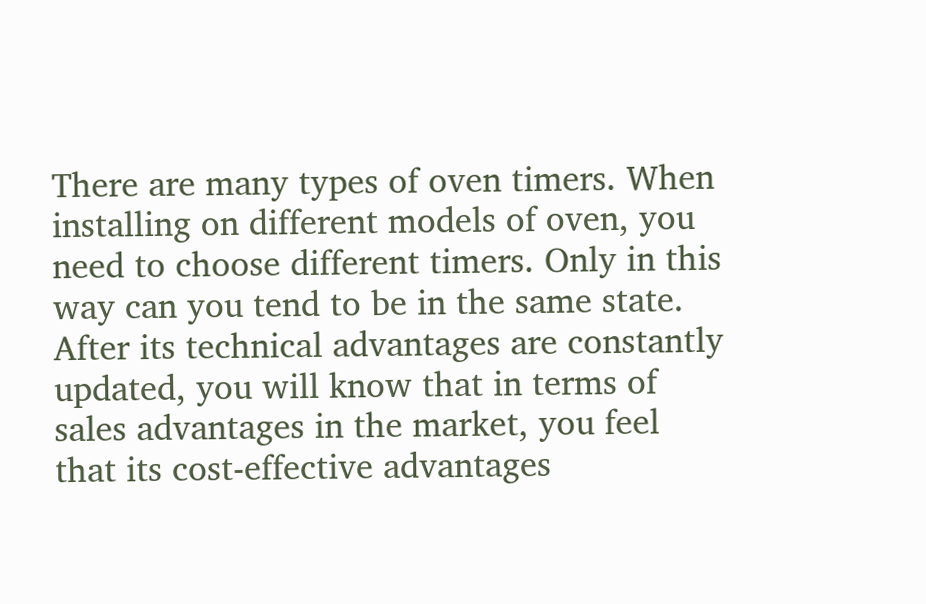There are many types of oven timers. When installing on different models of oven, you need to choose different timers. Only in this way can you tend to be in the same state. After its technical advantages are constantly updated, you will know that in terms of sales advantages in the market, you feel that its cost-effective advantages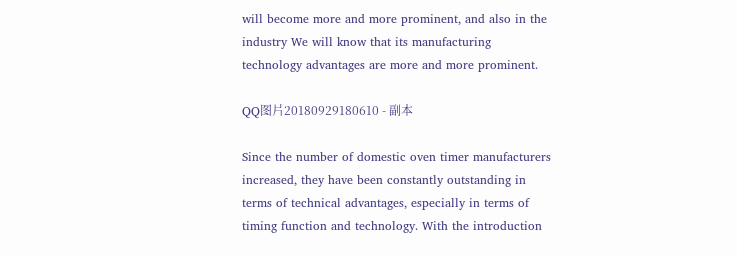will become more and more prominent, and also in the industry We will know that its manufacturing technology advantages are more and more prominent.

QQ图片20180929180610 - 副本

Since the number of domestic oven timer manufacturers increased, they have been constantly outstanding in terms of technical advantages, especially in terms of timing function and technology. With the introduction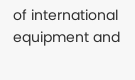of international equipment and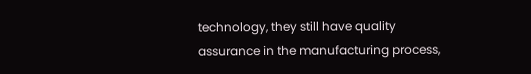technology, they still have quality assurance in the manufacturing process,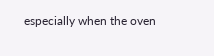especially when the oven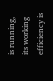is running, its working efficiency is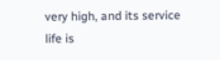very high, and its service life is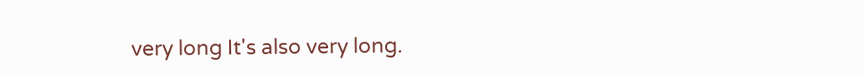very long It's also very long.